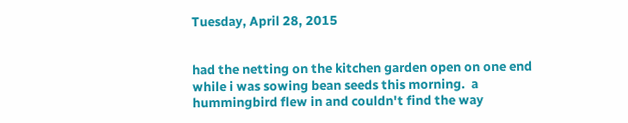Tuesday, April 28, 2015


had the netting on the kitchen garden open on one end while i was sowing bean seeds this morning.  a hummingbird flew in and couldn't find the way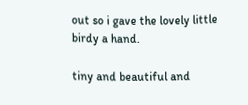out so i gave the lovely little birdy a hand.

tiny and beautiful and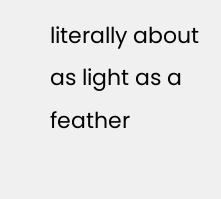literally about as light as a feather